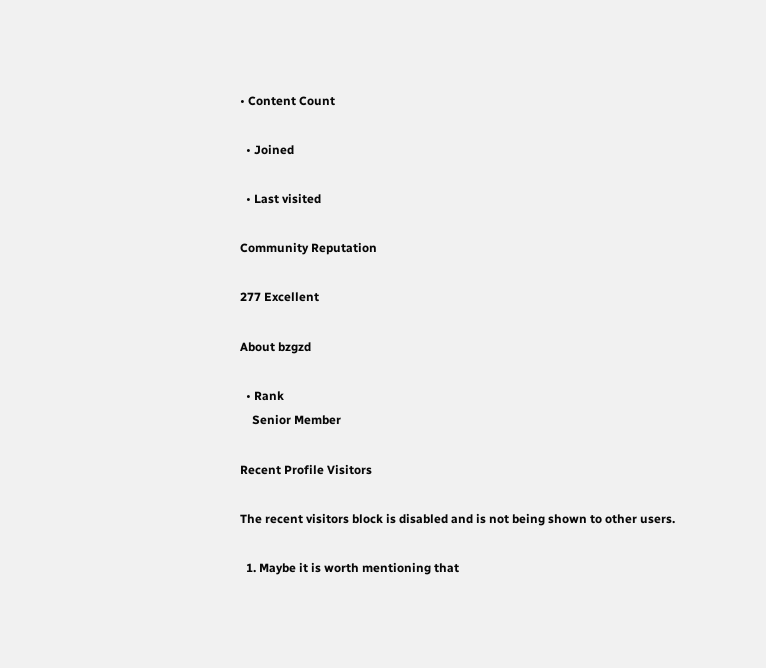• Content Count

  • Joined

  • Last visited

Community Reputation

277 Excellent

About bzgzd

  • Rank
    Senior Member

Recent Profile Visitors

The recent visitors block is disabled and is not being shown to other users.

  1. Maybe it is worth mentioning that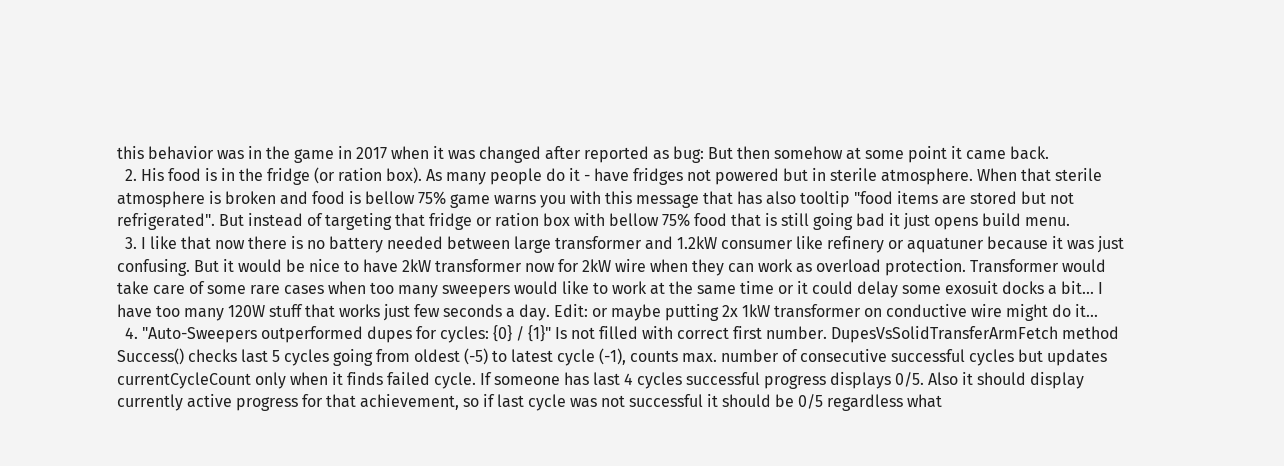this behavior was in the game in 2017 when it was changed after reported as bug: But then somehow at some point it came back.
  2. His food is in the fridge (or ration box). As many people do it - have fridges not powered but in sterile atmosphere. When that sterile atmosphere is broken and food is bellow 75% game warns you with this message that has also tooltip "food items are stored but not refrigerated". But instead of targeting that fridge or ration box with bellow 75% food that is still going bad it just opens build menu.
  3. I like that now there is no battery needed between large transformer and 1.2kW consumer like refinery or aquatuner because it was just confusing. But it would be nice to have 2kW transformer now for 2kW wire when they can work as overload protection. Transformer would take care of some rare cases when too many sweepers would like to work at the same time or it could delay some exosuit docks a bit... I have too many 120W stuff that works just few seconds a day. Edit: or maybe putting 2x 1kW transformer on conductive wire might do it...
  4. "Auto-Sweepers outperformed dupes for cycles: {0} / {1}" Is not filled with correct first number. DupesVsSolidTransferArmFetch method Success() checks last 5 cycles going from oldest (-5) to latest cycle (-1), counts max. number of consecutive successful cycles but updates currentCycleCount only when it finds failed cycle. If someone has last 4 cycles successful progress displays 0/5. Also it should display currently active progress for that achievement, so if last cycle was not successful it should be 0/5 regardless what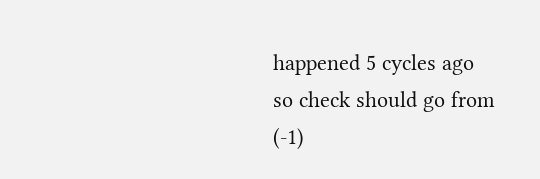happened 5 cycles ago so check should go from (-1)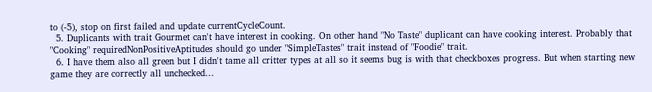to (-5), stop on first failed and update currentCycleCount.
  5. Duplicants with trait Gourmet can't have interest in cooking. On other hand "No Taste" duplicant can have cooking interest. Probably that "Cooking" requiredNonPositiveAptitudes should go under "SimpleTastes" trait instead of "Foodie" trait.
  6. I have them also all green but I didn't tame all critter types at all so it seems bug is with that checkboxes progress. But when starting new game they are correctly all unchecked...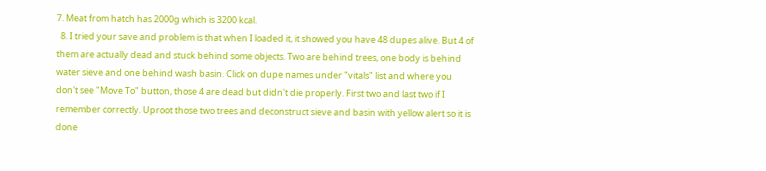7. Meat from hatch has 2000g which is 3200 kcal.
  8. I tried your save and problem is that when I loaded it, it showed you have 48 dupes alive. But 4 of them are actually dead and stuck behind some objects. Two are behind trees, one body is behind water sieve and one behind wash basin. Click on dupe names under "vitals" list and where you don't see "Move To" button, those 4 are dead but didn't die properly. First two and last two if I remember correctly. Uproot those two trees and deconstruct sieve and basin with yellow alert so it is done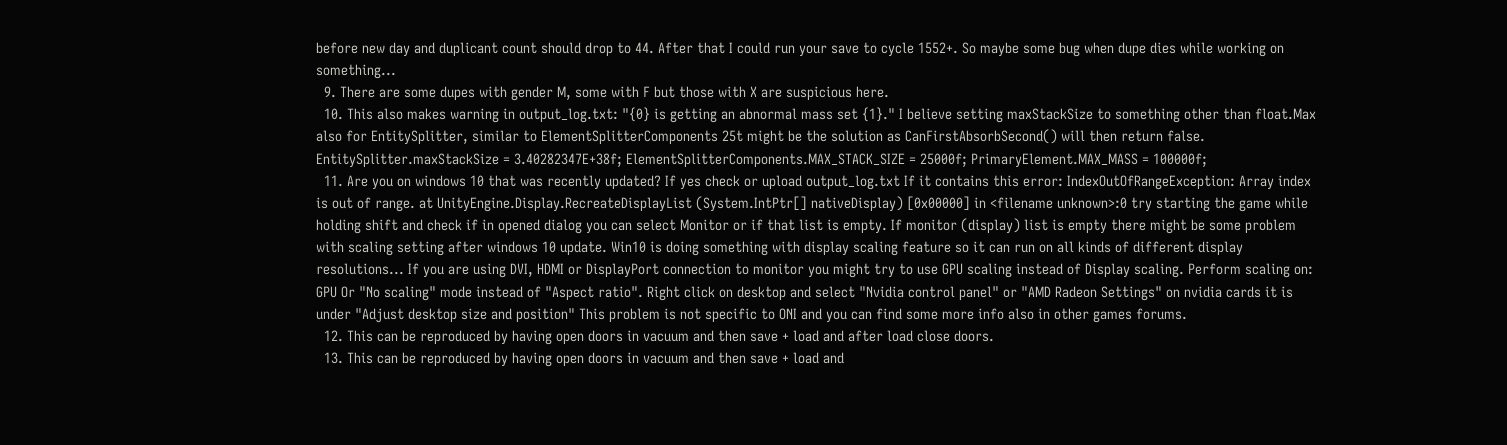before new day and duplicant count should drop to 44. After that I could run your save to cycle 1552+. So maybe some bug when dupe dies while working on something...
  9. There are some dupes with gender M, some with F but those with X are suspicious here.
  10. This also makes warning in output_log.txt: "{0} is getting an abnormal mass set {1}." I believe setting maxStackSize to something other than float.Max also for EntitySplitter, similar to ElementSplitterComponents 25t might be the solution as CanFirstAbsorbSecond() will then return false. EntitySplitter.maxStackSize = 3.40282347E+38f; ElementSplitterComponents.MAX_STACK_SIZE = 25000f; PrimaryElement.MAX_MASS = 100000f;
  11. Are you on windows 10 that was recently updated? If yes check or upload output_log.txt If it contains this error: IndexOutOfRangeException: Array index is out of range. at UnityEngine.Display.RecreateDisplayList (System.IntPtr[] nativeDisplay) [0x00000] in <filename unknown>:0 try starting the game while holding shift and check if in opened dialog you can select Monitor or if that list is empty. If monitor (display) list is empty there might be some problem with scaling setting after windows 10 update. Win10 is doing something with display scaling feature so it can run on all kinds of different display resolutions... If you are using DVI, HDMI or DisplayPort connection to monitor you might try to use GPU scaling instead of Display scaling. Perform scaling on: GPU Or "No scaling" mode instead of "Aspect ratio". Right click on desktop and select "Nvidia control panel" or "AMD Radeon Settings" on nvidia cards it is under "Adjust desktop size and position" This problem is not specific to ONI and you can find some more info also in other games forums.
  12. This can be reproduced by having open doors in vacuum and then save + load and after load close doors.
  13. This can be reproduced by having open doors in vacuum and then save + load and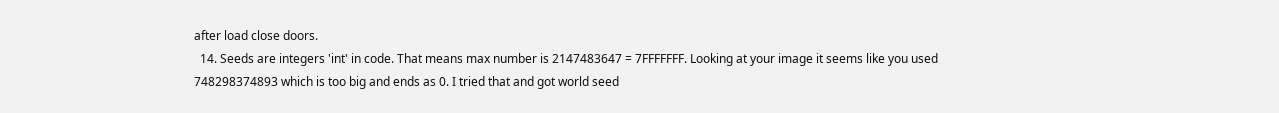after load close doors.
  14. Seeds are integers 'int' in code. That means max number is 2147483647 = 7FFFFFFF. Looking at your image it seems like you used 748298374893 which is too big and ends as 0. I tried that and got world seed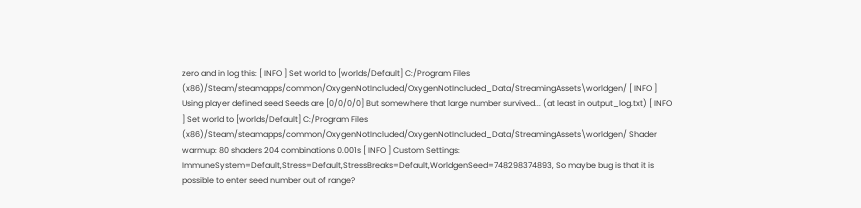zero and in log this: [ INFO ] Set world to [worlds/Default] C:/Program Files (x86)/Steam/steamapps/common/OxygenNotIncluded/OxygenNotIncluded_Data/StreamingAssets\worldgen/ [ INFO ] Using player defined seed Seeds are [0/0/0/0] But somewhere that large number survived... (at least in output_log.txt) [ INFO ] Set world to [worlds/Default] C:/Program Files (x86)/Steam/steamapps/common/OxygenNotIncluded/OxygenNotIncluded_Data/StreamingAssets\worldgen/ Shader warmup: 80 shaders 204 combinations 0.001s [ INFO ] Custom Settings: ImmuneSystem=Default,Stress=Default,StressBreaks=Default,WorldgenSeed=748298374893, So maybe bug is that it is possible to enter seed number out of range?